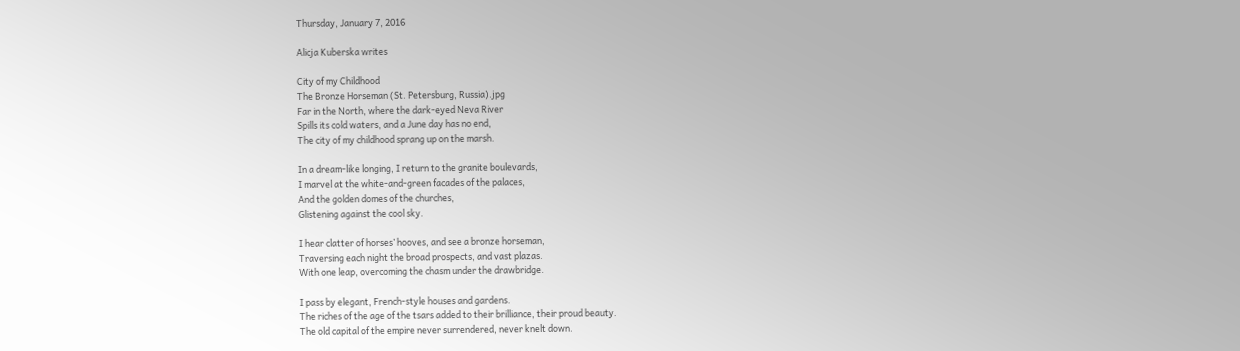Thursday, January 7, 2016

Alicja Kuberska writes

City of my Childhood
The Bronze Horseman (St. Petersburg, Russia).jpg
Far in the North, where the dark-eyed Neva River
Spills its cold waters, and a June day has no end,
The city of my childhood sprang up on the marsh.

In a dream-like longing, I return to the granite boulevards,
I marvel at the white-and-green facades of the palaces,
And the golden domes of the churches,
Glistening against the cool sky.

I hear clatter of horses’ hooves, and see a bronze horseman,
Traversing each night the broad prospects, and vast plazas.
With one leap, overcoming the chasm under the drawbridge.

I pass by elegant, French-style houses and gardens.
The riches of the age of the tsars added to their brilliance, their proud beauty.
The old capital of the empire never surrendered, never knelt down.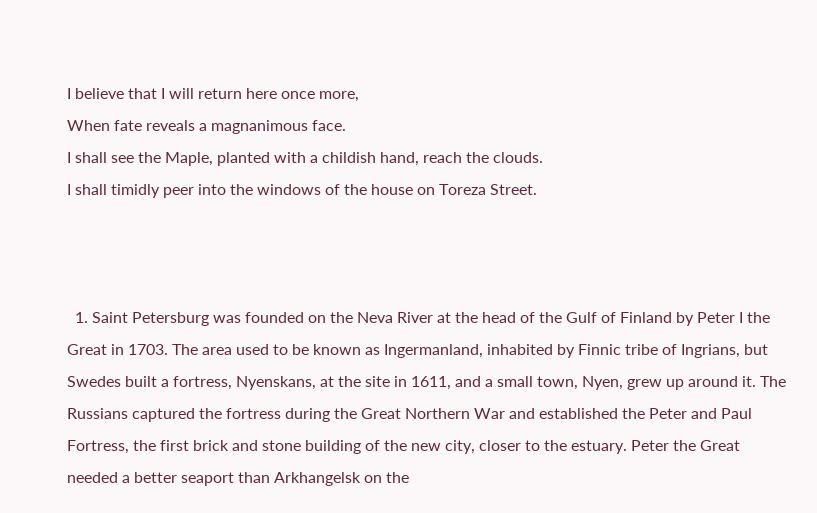I believe that I will return here once more,
When fate reveals a magnanimous face.
I shall see the Maple, planted with a childish hand, reach the clouds.
I shall timidly peer into the windows of the house on Toreza Street.



  1. Saint Petersburg was founded on the Neva River at the head of the Gulf of Finland by Peter I the Great in 1703. The area used to be known as Ingermanland, inhabited by Finnic tribe of Ingrians, but Swedes built a fortress, Nyenskans, at the site in 1611, and a small town, Nyen, grew up around it. The Russians captured the fortress during the Great Northern War and established the Peter and Paul Fortress, the first brick and stone building of the new city, closer to the estuary. Peter the Great needed a better seaport than Arkhangelsk on the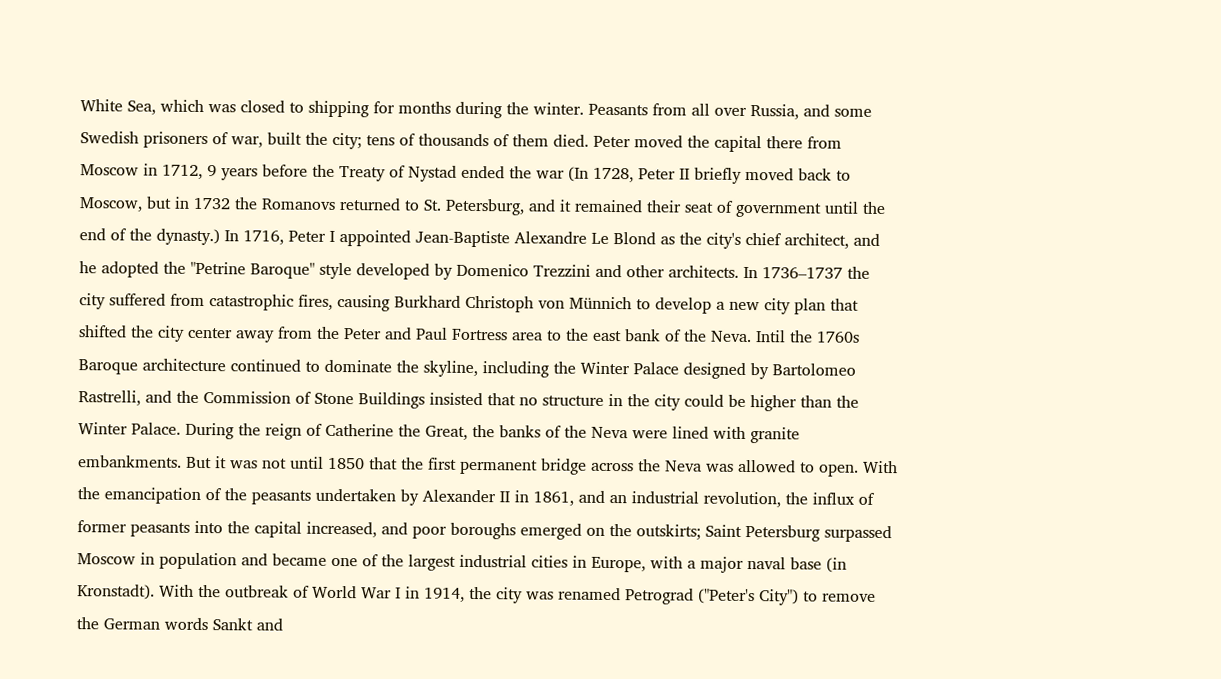White Sea, which was closed to shipping for months during the winter. Peasants from all over Russia, and some Swedish prisoners of war, built the city; tens of thousands of them died. Peter moved the capital there from Moscow in 1712, 9 years before the Treaty of Nystad ended the war (In 1728, Peter II briefly moved back to Moscow, but in 1732 the Romanovs returned to St. Petersburg, and it remained their seat of government until the end of the dynasty.) In 1716, Peter I appointed Jean-Baptiste Alexandre Le Blond as the city's chief architect, and he adopted the "Petrine Baroque" style developed by Domenico Trezzini and other architects. In 1736–1737 the city suffered from catastrophic fires, causing Burkhard Christoph von Münnich to develop a new city plan that shifted the city center away from the Peter and Paul Fortress area to the east bank of the Neva. Intil the 1760s Baroque architecture continued to dominate the skyline, including the Winter Palace designed by Bartolomeo Rastrelli, and the Commission of Stone Buildings insisted that no structure in the city could be higher than the Winter Palace. During the reign of Catherine the Great, the banks of the Neva were lined with granite embankments. But it was not until 1850 that the first permanent bridge across the Neva was allowed to open. With the emancipation of the peasants undertaken by Alexander II in 1861, and an industrial revolution, the influx of former peasants into the capital increased, and poor boroughs emerged on the outskirts; Saint Petersburg surpassed Moscow in population and became one of the largest industrial cities in Europe, with a major naval base (in Kronstadt). With the outbreak of World War I in 1914, the city was renamed Petrograd ("Peter's City") to remove the German words Sankt and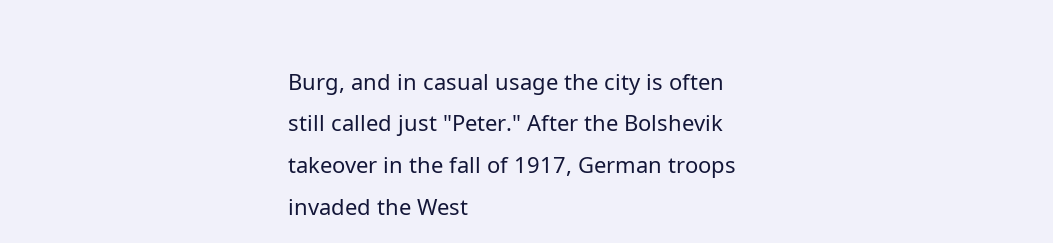Burg, and in casual usage the city is often still called just "Peter." After the Bolshevik takeover in the fall of 1917, German troops invaded the West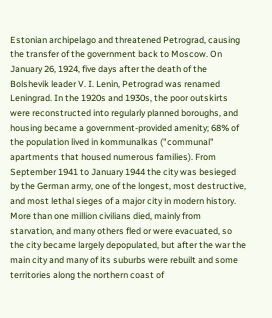Estonian archipelago and threatened Petrograd, causing the transfer of the government back to Moscow. On January 26, 1924, five days after the death of the Bolshevik leader V. I. Lenin, Petrograd was renamed Leningrad. In the 1920s and 1930s, the poor outskirts were reconstructed into regularly planned boroughs, and housing became a government-provided amenity; 68% of the population lived in kommunalkas ("communal" apartments that housed numerous families). From September 1941 to January 1944 the city was besieged by the German army, one of the longest, most destructive, and most lethal sieges of a major city in modern history. More than one million civilians died, mainly from starvation, and many others fled or were evacuated, so the city became largely depopulated, but after the war the main city and many of its suburbs were rebuilt and some territories along the northern coast of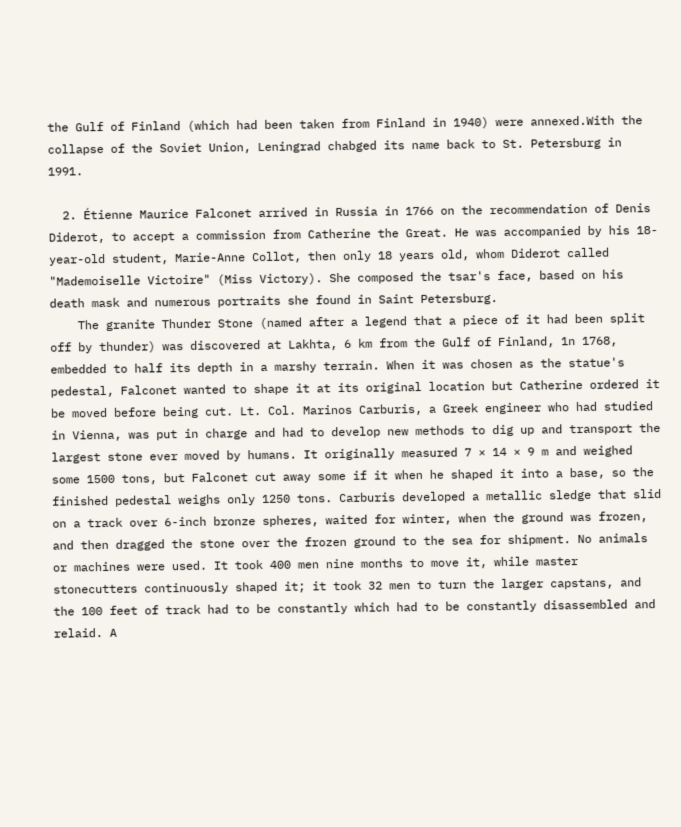the Gulf of Finland (which had been taken from Finland in 1940) were annexed.With the collapse of the Soviet Union, Leningrad chabged its name back to St. Petersburg in 1991.

  2. Étienne Maurice Falconet arrived in Russia in 1766 on the recommendation of Denis Diderot, to accept a commission from Catherine the Great. He was accompanied by his 18-year-old student, Marie-Anne Collot, then only 18 years old, whom Diderot called "Mademoiselle Victoire" (Miss Victory). She composed the tsar's face, based on his death mask and numerous portraits she found in Saint Petersburg.
    The granite Thunder Stone (named after a legend that a piece of it had been split off by thunder) was discovered at Lakhta, 6 km from the Gulf of Finland, 1n 1768, embedded to half its depth in a marshy terrain. When it was chosen as the statue's pedestal, Falconet wanted to shape it at its original location but Catherine ordered it be moved before being cut. Lt. Col. Marinos Carburis, a Greek engineer who had studied in Vienna, was put in charge and had to develop new methods to dig up and transport the largest stone ever moved by humans. It originally measured 7 × 14 × 9 m and weighed some 1500 tons, but Falconet cut away some if it when he shaped it into a base, so the finished pedestal weighs only 1250 tons. Carburis developed a metallic sledge that slid on a track over 6-inch bronze spheres, waited for winter, when the ground was frozen, and then dragged the stone over the frozen ground to the sea for shipment. No animals or machines were used. It took 400 men nine months to move it, while master stonecutters continuously shaped it; it took 32 men to turn the larger capstans, and the 100 feet of track had to be constantly which had to be constantly disassembled and relaid. A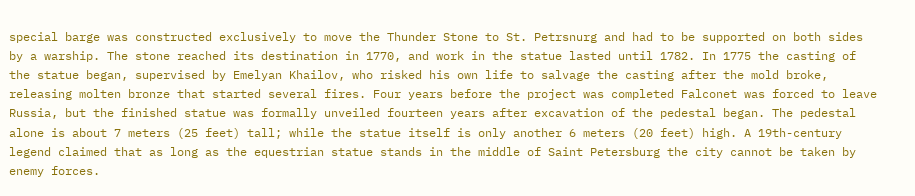special barge was constructed exclusively to move the Thunder Stone to St. Petrsnurg and had to be supported on both sides by a warship. The stone reached its destination in 1770, and work in the statue lasted until 1782. In 1775 the casting of the statue began, supervised by Emelyan Khailov, who risked his own life to salvage the casting after the mold broke, releasing molten bronze that started several fires. Four years before the project was completed Falconet was forced to leave Russia, but the finished statue was formally unveiled fourteen years after excavation of the pedestal began. The pedestal alone is about 7 meters (25 feet) tall; while the statue itself is only another 6 meters (20 feet) high. A 19th-century legend claimed that as long as the equestrian statue stands in the middle of Saint Petersburg the city cannot be taken by enemy forces.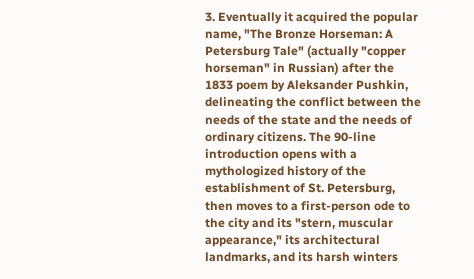3. Eventually it acquired the popular name, "The Bronze Horseman: A Petersburg Tale" (actually "copper horseman" in Russian) after the 1833 poem by Aleksander Pushkin, delineating the conflict between the needs of the state and the needs of ordinary citizens. The 90-line introduction opens with a mythologized history of the establishment of St. Petersburg, then moves to a first-person ode to the city and its "stern, muscular appearance," its architectural landmarks, and its harsh winters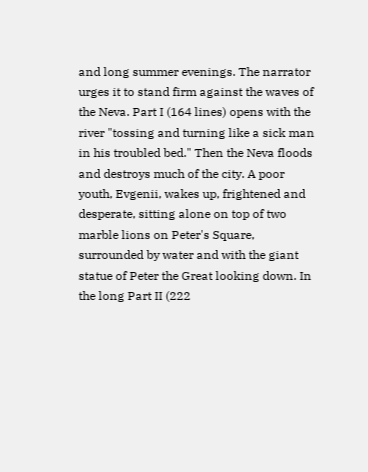and long summer evenings. The narrator urges it to stand firm against the waves of the Neva. Part I (164 lines) opens with the river "tossing and turning like a sick man in his troubled bed." Then the Neva floods and destroys much of the city. A poor youth, Evgenii, wakes up, frightened and desperate, sitting alone on top of two marble lions on Peter's Square, surrounded by water and with the giant statue of Peter the Great looking down. In the long Part II (222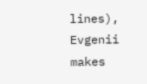lines), Evgenii makes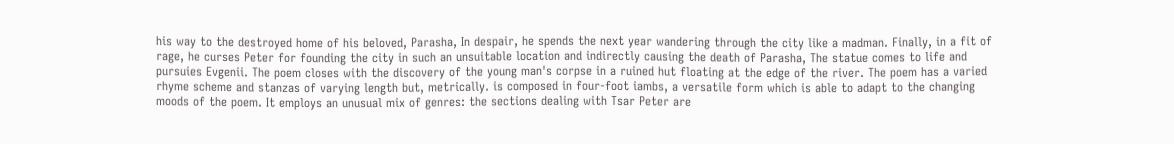his way to the destroyed home of his beloved, Parasha, In despair, he spends the next year wandering through the city like a madman. Finally, in a fit of rage, he curses Peter for founding the city in such an unsuitable location and indirectly causing the death of Parasha, The statue comes to life and pursuies Evgenii. The poem closes with the discovery of the young man's corpse in a ruined hut floating at the edge of the river. The poem has a varied rhyme scheme and stanzas of varying length but, metrically. is composed in four-foot iambs, a versatile form which is able to adapt to the changing moods of the poem. It employs an unusual mix of genres: the sections dealing with Tsar Peter are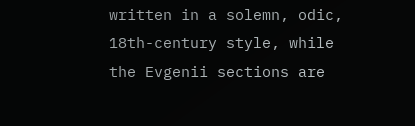written in a solemn, odic, 18th-century style, while the Evgenii sections are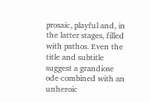prosaic, playful and, in the latter stages, filled with pathos. Even the title and subtitle suggest a grandiose ode combined with an unheroic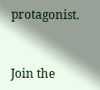protagonist.


Join the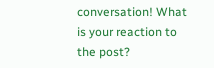conversation! What is your reaction to the post?